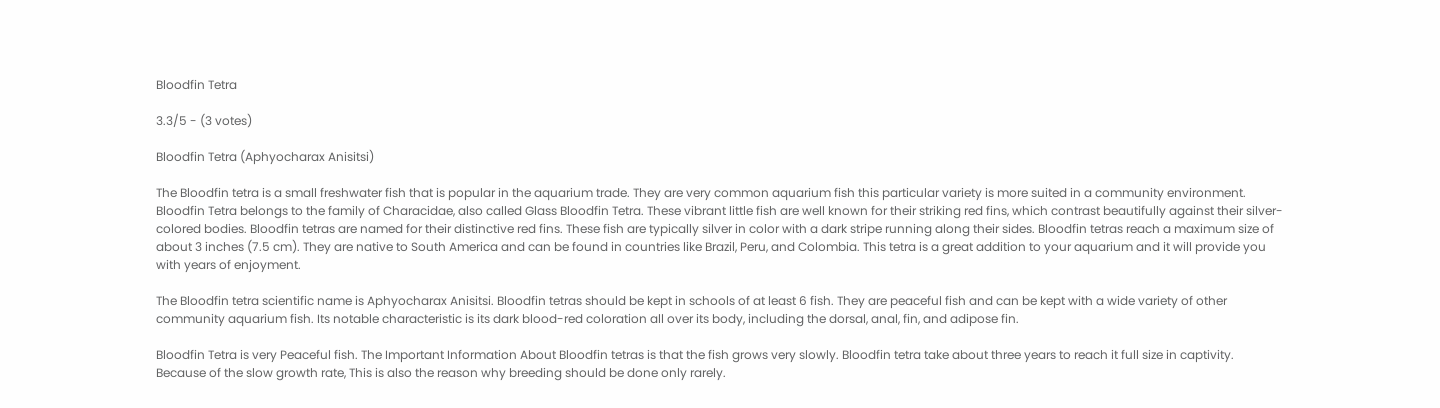Bloodfin Tetra

3.3/5 - (3 votes)

Bloodfin Tetra (Aphyocharax Anisitsi)

The Bloodfin tetra is a small freshwater fish that is popular in the aquarium trade. They are very common aquarium fish this particular variety is more suited in a community environment. Bloodfin Tetra belongs to the family of Characidae, also called Glass Bloodfin Tetra. These vibrant little fish are well known for their striking red fins, which contrast beautifully against their silver-colored bodies. Bloodfin tetras are named for their distinctive red fins. These fish are typically silver in color with a dark stripe running along their sides. Bloodfin tetras reach a maximum size of about 3 inches (7.5 cm). They are native to South America and can be found in countries like Brazil, Peru, and Colombia. This tetra is a great addition to your aquarium and it will provide you with years of enjoyment.

The Bloodfin tetra scientific name is Aphyocharax Anisitsi. Bloodfin tetras should be kept in schools of at least 6 fish. They are peaceful fish and can be kept with a wide variety of other community aquarium fish. Its notable characteristic is its dark blood-red coloration all over its body, including the dorsal, anal, fin, and adipose fin.

Bloodfin Tetra is very Peaceful fish. The Important Information About Bloodfin tetras is that the fish grows very slowly. Bloodfin tetra take about three years to reach it full size in captivity. Because of the slow growth rate, This is also the reason why breeding should be done only rarely.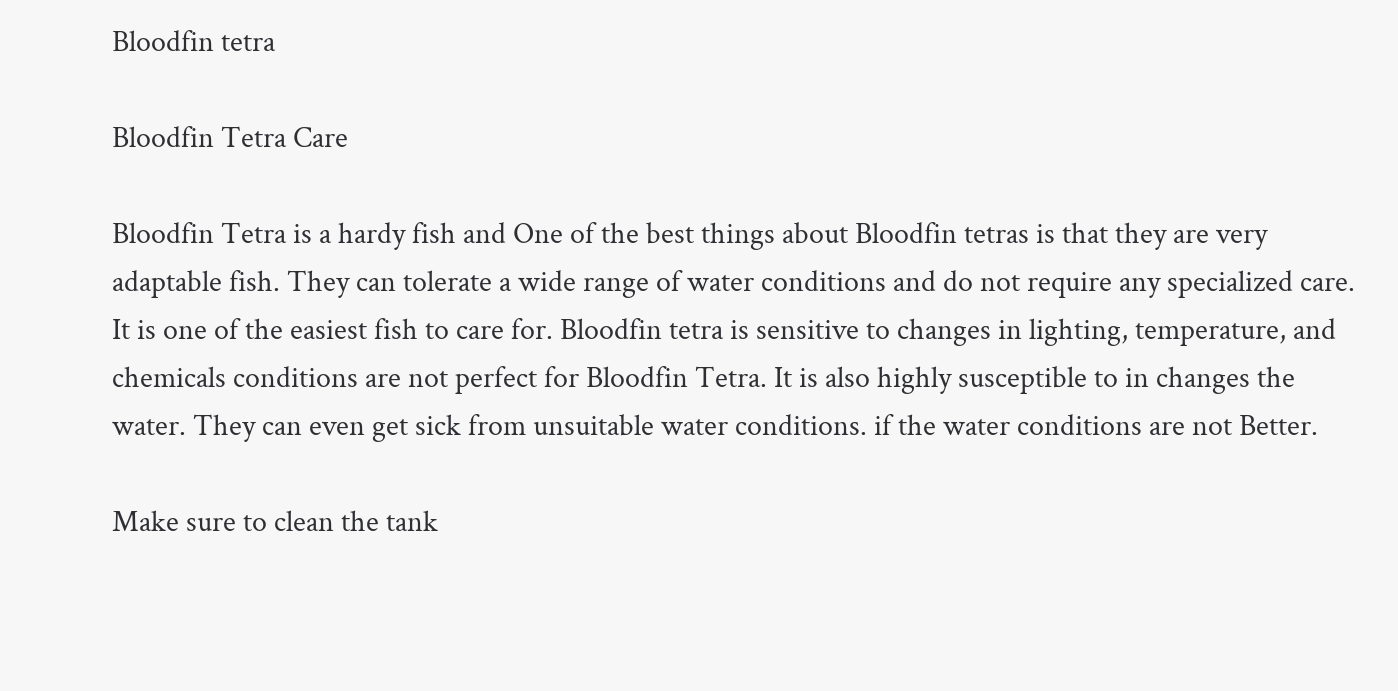Bloodfin tetra

Bloodfin Tetra Care

Bloodfin Tetra is a hardy fish and One of the best things about Bloodfin tetras is that they are very adaptable fish. They can tolerate a wide range of water conditions and do not require any specialized care. It is one of the easiest fish to care for. Bloodfin tetra is sensitive to changes in lighting, temperature, and chemicals conditions are not perfect for Bloodfin Tetra. It is also highly susceptible to in changes the water. They can even get sick from unsuitable water conditions. if the water conditions are not Better.

Make sure to clean the tank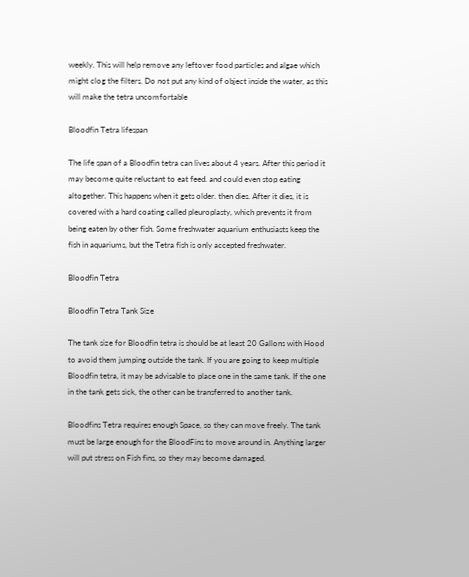weekly. This will help remove any leftover food particles and algae which might clog the filters. Do not put any kind of object inside the water, as this will make the tetra uncomfortable

Bloodfin Tetra lifespan

The life span of a Bloodfin tetra can lives about 4 years. After this period it may become quite reluctant to eat feed. and could even stop eating altogether. This happens when it gets older. then dies. After it dies, it is covered with a hard coating called pleuroplasty, which prevents it from being eaten by other fish. Some freshwater aquarium enthusiasts keep the fish in aquariums, but the Tetra fish is only accepted freshwater.

Bloodfin Tetra

Bloodfin Tetra Tank Size

The tank size for Bloodfin tetra is should be at least 20 Gallons with Hood to avoid them jumping outside the tank. If you are going to keep multiple Bloodfin tetra, it may be advisable to place one in the same tank. If the one in the tank gets sick, the other can be transferred to another tank.

Bloodfins Tetra requires enough Space, so they can move freely. The tank must be large enough for the BloodFins to move around in. Anything larger will put stress on Fish fins, so they may become damaged.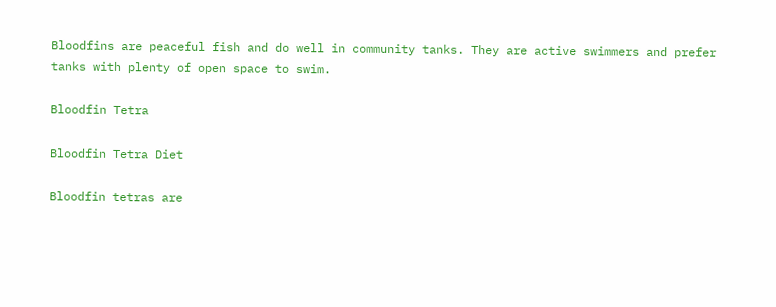Bloodfins are peaceful fish and do well in community tanks. They are active swimmers and prefer tanks with plenty of open space to swim.

Bloodfin Tetra

Bloodfin Tetra Diet

Bloodfin tetras are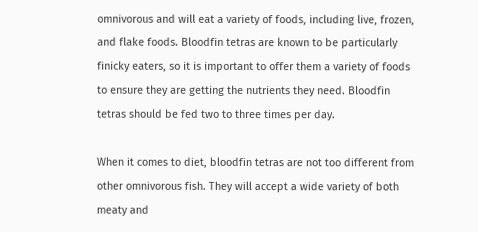omnivorous and will eat a variety of foods, including live, frozen, and flake foods. Bloodfin tetras are known to be particularly finicky eaters, so it is important to offer them a variety of foods to ensure they are getting the nutrients they need. Bloodfin tetras should be fed two to three times per day.

When it comes to diet, bloodfin tetras are not too different from other omnivorous fish. They will accept a wide variety of both meaty and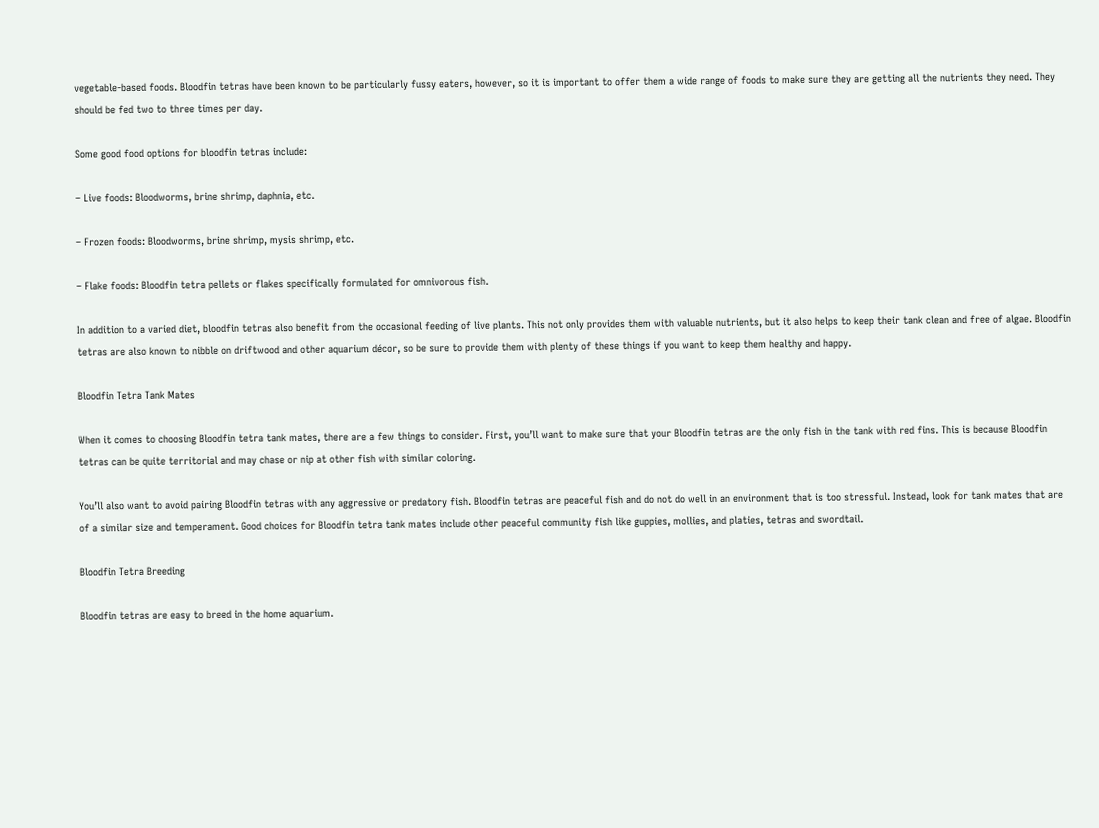vegetable-based foods. Bloodfin tetras have been known to be particularly fussy eaters, however, so it is important to offer them a wide range of foods to make sure they are getting all the nutrients they need. They should be fed two to three times per day.

Some good food options for bloodfin tetras include:

– Live foods: Bloodworms, brine shrimp, daphnia, etc.

– Frozen foods: Bloodworms, brine shrimp, mysis shrimp, etc.

– Flake foods: Bloodfin tetra pellets or flakes specifically formulated for omnivorous fish.

In addition to a varied diet, bloodfin tetras also benefit from the occasional feeding of live plants. This not only provides them with valuable nutrients, but it also helps to keep their tank clean and free of algae. Bloodfin tetras are also known to nibble on driftwood and other aquarium décor, so be sure to provide them with plenty of these things if you want to keep them healthy and happy.

Bloodfin Tetra Tank Mates

When it comes to choosing Bloodfin tetra tank mates, there are a few things to consider. First, you’ll want to make sure that your Bloodfin tetras are the only fish in the tank with red fins. This is because Bloodfin tetras can be quite territorial and may chase or nip at other fish with similar coloring.

You’ll also want to avoid pairing Bloodfin tetras with any aggressive or predatory fish. Bloodfin tetras are peaceful fish and do not do well in an environment that is too stressful. Instead, look for tank mates that are of a similar size and temperament. Good choices for Bloodfin tetra tank mates include other peaceful community fish like guppies, mollies, and platies, tetras and swordtail.

Bloodfin Tetra Breeding

Bloodfin tetras are easy to breed in the home aquarium.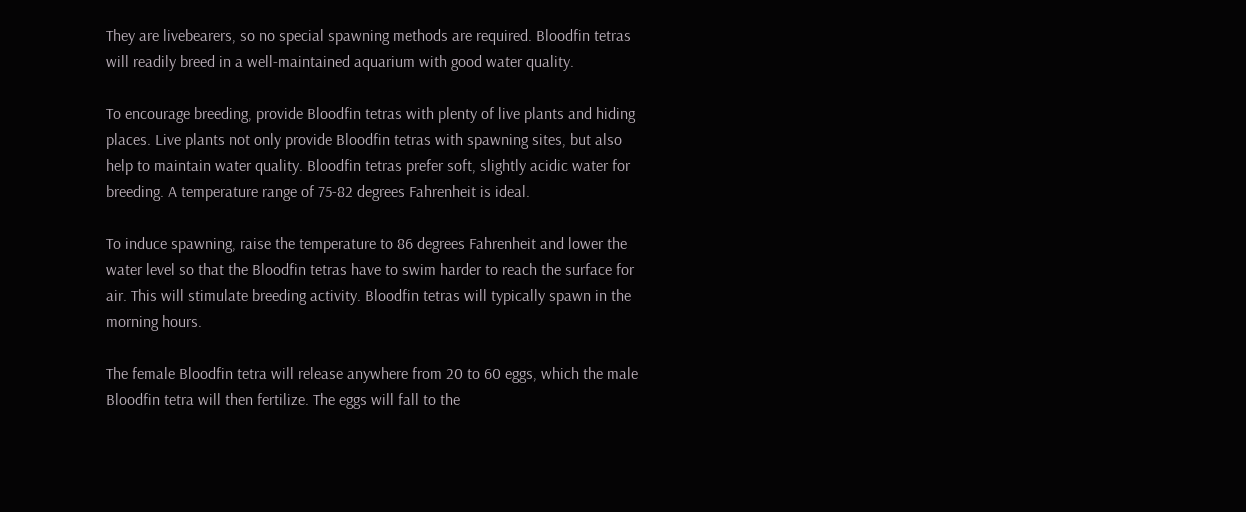They are livebearers, so no special spawning methods are required. Bloodfin tetras will readily breed in a well-maintained aquarium with good water quality.

To encourage breeding, provide Bloodfin tetras with plenty of live plants and hiding places. Live plants not only provide Bloodfin tetras with spawning sites, but also help to maintain water quality. Bloodfin tetras prefer soft, slightly acidic water for breeding. A temperature range of 75-82 degrees Fahrenheit is ideal.

To induce spawning, raise the temperature to 86 degrees Fahrenheit and lower the water level so that the Bloodfin tetras have to swim harder to reach the surface for air. This will stimulate breeding activity. Bloodfin tetras will typically spawn in the morning hours.

The female Bloodfin tetra will release anywhere from 20 to 60 eggs, which the male Bloodfin tetra will then fertilize. The eggs will fall to the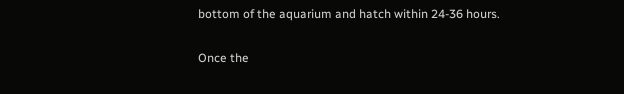bottom of the aquarium and hatch within 24-36 hours.

Once the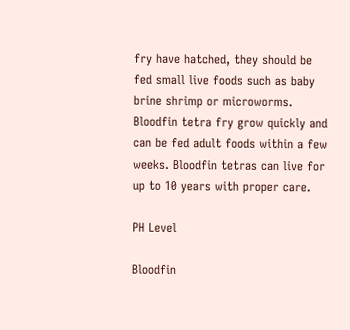fry have hatched, they should be fed small live foods such as baby brine shrimp or microworms. Bloodfin tetra fry grow quickly and can be fed adult foods within a few weeks. Bloodfin tetras can live for up to 10 years with proper care.

PH Level

Bloodfin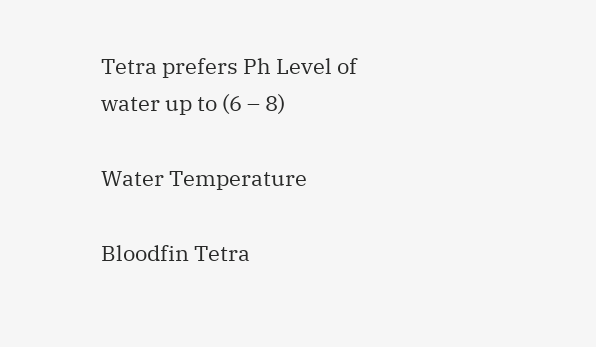Tetra prefers Ph Level of water up to (6 – 8)

Water Temperature

Bloodfin Tetra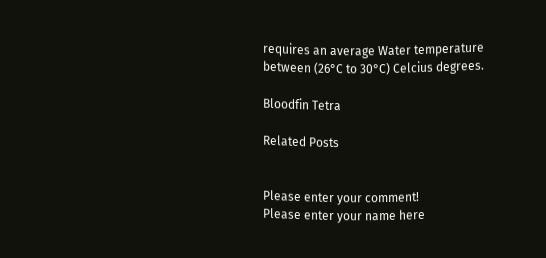requires an average Water temperature between (26°C to 30°C) Celcius degrees.

Bloodfin Tetra

Related Posts


Please enter your comment!
Please enter your name here